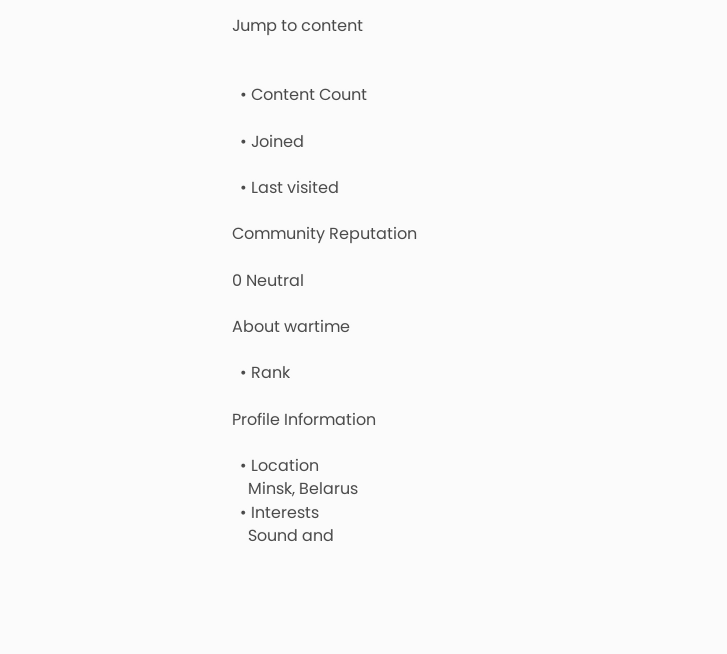Jump to content


  • Content Count

  • Joined

  • Last visited

Community Reputation

0 Neutral

About wartime

  • Rank

Profile Information

  • Location
    Minsk, Belarus
  • Interests
    Sound and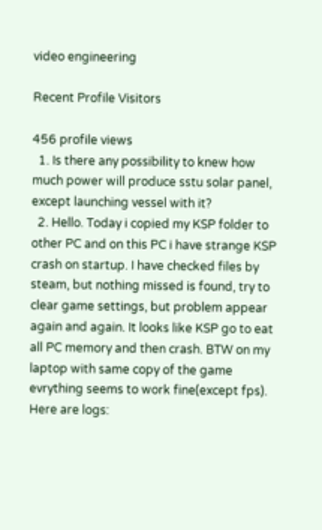video engineering

Recent Profile Visitors

456 profile views
  1. Is there any possibility to knew how much power will produce sstu solar panel, except launching vessel with it?
  2. Hello. Today i copied my KSP folder to other PC and on this PC i have strange KSP crash on startup. I have checked files by steam, but nothing missed is found, try to clear game settings, but problem appear again and again. It looks like KSP go to eat all PC memory and then crash. BTW on my laptop with same copy of the game evrything seems to work fine(except fps). Here are logs: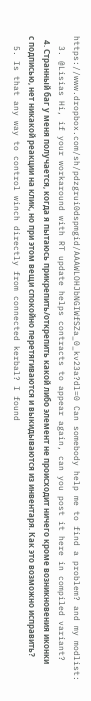https://www.dropbox.com/sh/pdzgrui0dspmgid/AAAWLOHJbNGIWfSZa_0_kv23a?dl=0 Can somebody help me to find a problem? and my modlist:
  3. @Lisias Hi, if your workaround with RT update helps contracts to appear again, can you post it here in compiled variant?
  4. Странный баг у меня получается, когда я пытаюсь прикрепить/открепить какой либо элемент не происходит ничего кроме возникновения иконки с подписью, нет никакой реакции на клик, но при этом вещи спокойно перетягиваются и выкидываются из инвентаря. Как это возможно исправить?
  5. Is that any way to control winch directly from connected kerbal? I found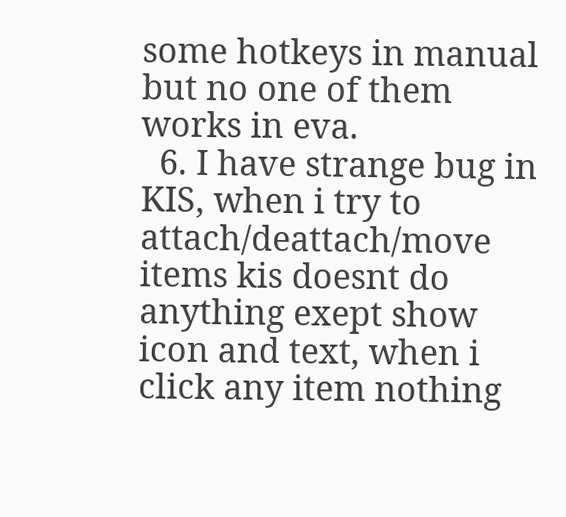some hotkeys in manual but no one of them works in eva.
  6. I have strange bug in KIS, when i try to attach/deattach/move items kis doesnt do anything exept show icon and text, when i click any item nothing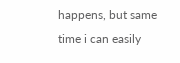happens, but same time i can easily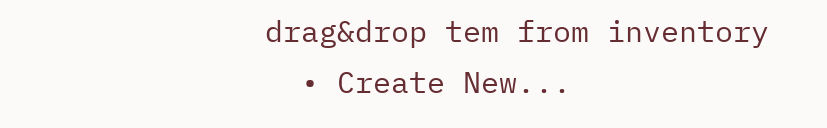drag&drop tem from inventory
  • Create New...